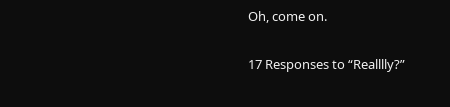Oh, come on.

17 Responses to “Realllly?”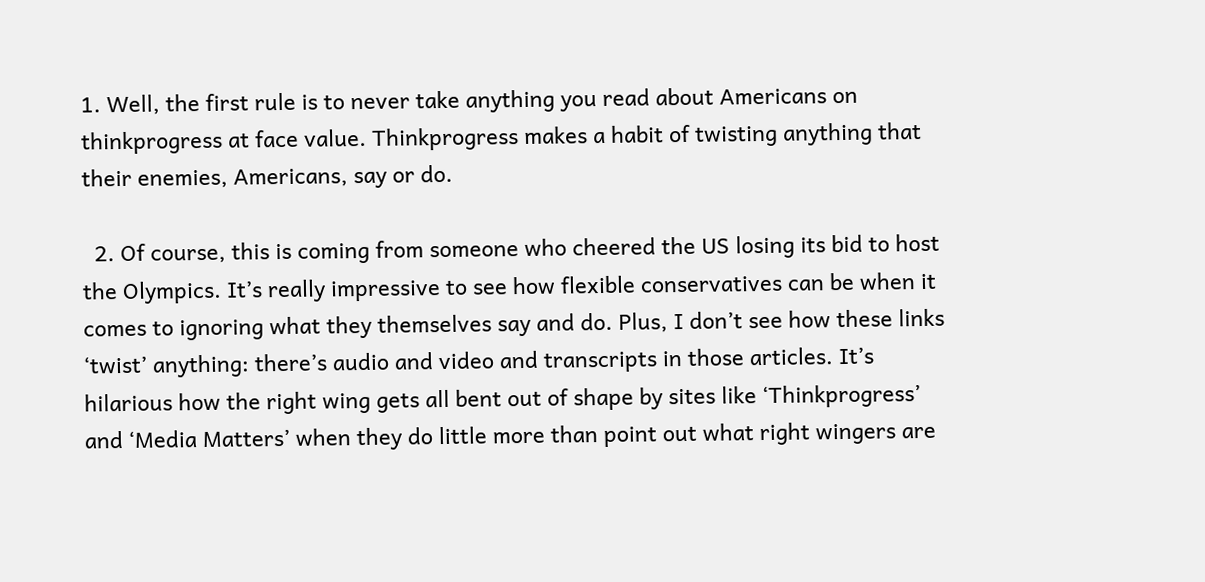1. Well, the first rule is to never take anything you read about Americans on thinkprogress at face value. Thinkprogress makes a habit of twisting anything that their enemies, Americans, say or do.

  2. Of course, this is coming from someone who cheered the US losing its bid to host the Olympics. It’s really impressive to see how flexible conservatives can be when it comes to ignoring what they themselves say and do. Plus, I don’t see how these links ‘twist’ anything: there’s audio and video and transcripts in those articles. It’s hilarious how the right wing gets all bent out of shape by sites like ‘Thinkprogress’ and ‘Media Matters’ when they do little more than point out what right wingers are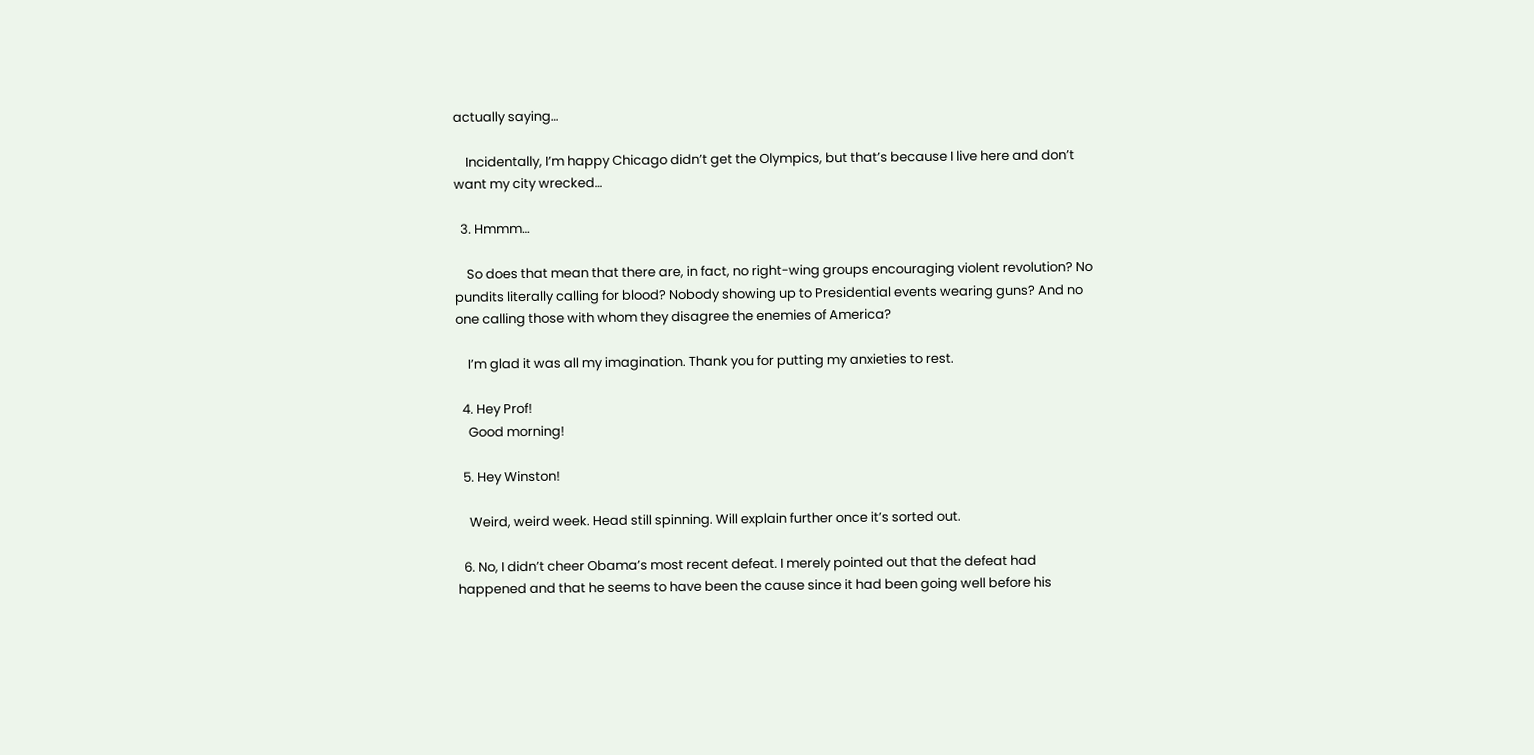actually saying…

    Incidentally, I’m happy Chicago didn’t get the Olympics, but that’s because I live here and don’t want my city wrecked…

  3. Hmmm…

    So does that mean that there are, in fact, no right-wing groups encouraging violent revolution? No pundits literally calling for blood? Nobody showing up to Presidential events wearing guns? And no one calling those with whom they disagree the enemies of America?

    I’m glad it was all my imagination. Thank you for putting my anxieties to rest.

  4. Hey Prof!
    Good morning!

  5. Hey Winston!

    Weird, weird week. Head still spinning. Will explain further once it’s sorted out.

  6. No, I didn’t cheer Obama’s most recent defeat. I merely pointed out that the defeat had happened and that he seems to have been the cause since it had been going well before his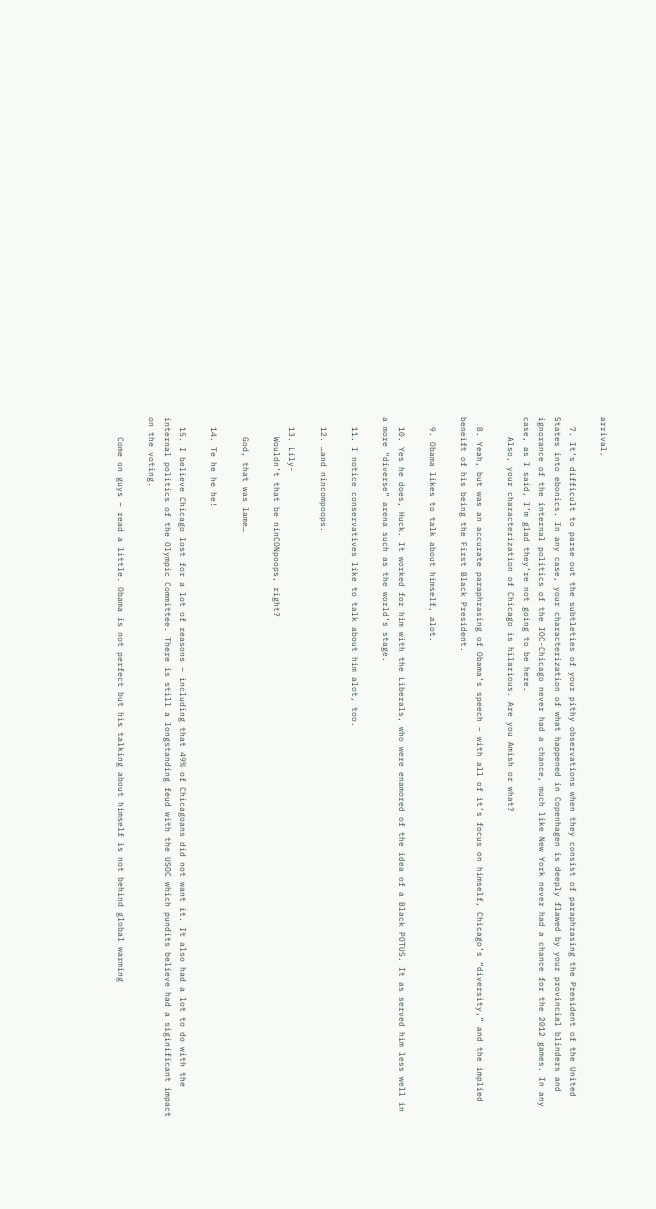arrival.

  7. It’s difficult to parse out the subtleties of your pithy observations when they consist of paraphrasing the President of the United States into ebonics. In any case, your characterization of what happened in Copenhagen is deeply flawed by your provincial blinders and ignorance of the internal politics of the IOC-Chicago never had a chance, much like New York never had a chance for the 2012 games. In any case, as I said, I’m glad they’re not going to be here.
    Also, your characterization of Chicago is hilarious. Are you Amish or what?

  8. Yeah, but was an accurate paraphrasing of Obama’s speech – with all of it’s focus on himself, Chicago’s “diversity,” and the implied beneift of his being the First Black President.

  9. Obama likes to talk about himself, alot.

  10. Yes he does, Huck. It worked for him with the Liberals, who were enamored of the idea of a Black POTUS. It as served him less well in a more “diverse” arena such as the world’s stage.

  11. I notice conservatives like to talk about him alot, too.

  12. …and nincompoops.

  13. Lily-
    Wouldn’t that be ninCONpoops, right?

    God, that was lame…

  14. Te he he he!

  15. I believe Chicago lost for a lot of reasons – including that 49% of Chicagoans did not want it. It also had a lot to do with the internal politics of the Olympic Committee. There is still a longstanding feud with the USOC which pundits believe had a siginificant impact on the voting.

    Come on guys – read a little. Obama is not perfect but his talking about himself is not behind global warming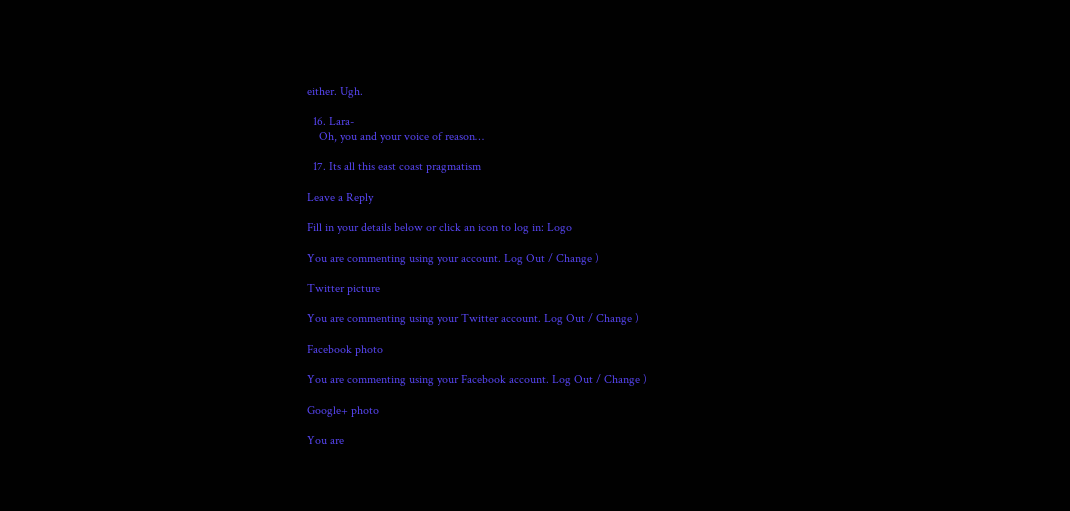either. Ugh.

  16. Lara-
    Oh, you and your voice of reason…

  17. Its all this east coast pragmatism

Leave a Reply

Fill in your details below or click an icon to log in: Logo

You are commenting using your account. Log Out / Change )

Twitter picture

You are commenting using your Twitter account. Log Out / Change )

Facebook photo

You are commenting using your Facebook account. Log Out / Change )

Google+ photo

You are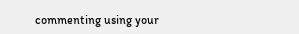commenting using your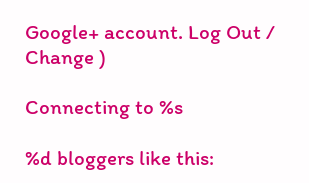Google+ account. Log Out / Change )

Connecting to %s

%d bloggers like this: